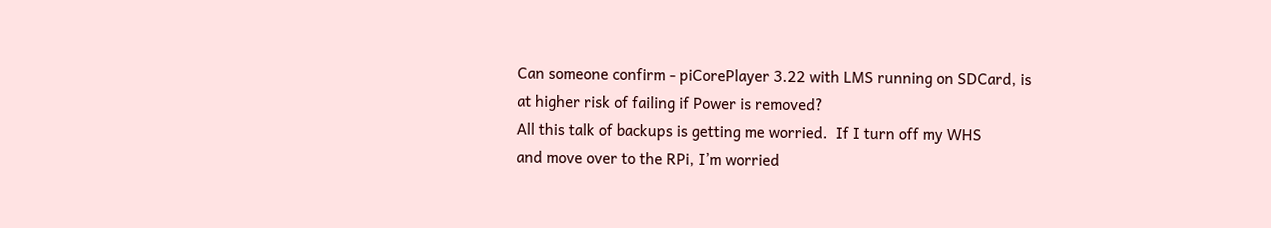Can someone confirm - piCorePlayer 3.22 with LMS running on SDCard, is
at higher risk of failing if Power is removed?
All this talk of backups is getting me worried.  If I turn off my WHS
and move over to the RPi, I’m worried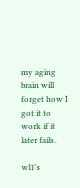my aging brain will forget how I
got it to work if it later fails.

wl1's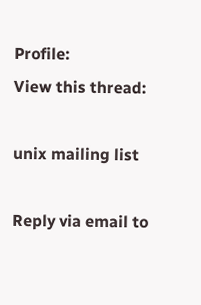Profile:
View this thread:

unix mailing list

Reply via email to